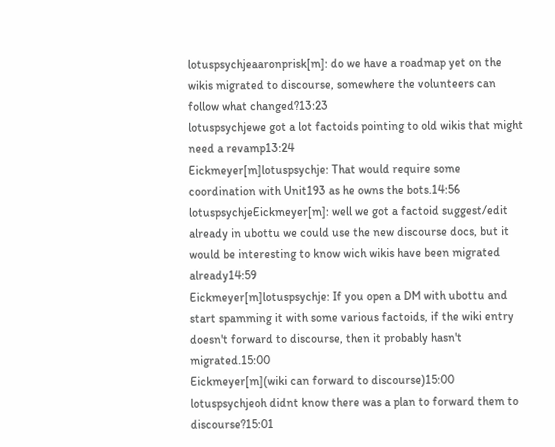lotuspsychjeaaronprisk[m]: do we have a roadmap yet on the wikis migrated to discourse, somewhere the volunteers can follow what changed?13:23
lotuspsychjewe got a lot factoids pointing to old wikis that might need a revamp13:24
Eickmeyer[m]lotuspsychje: That would require some coordination with Unit193 as he owns the bots.14:56
lotuspsychjeEickmeyer[m]: well we got a factoid suggest/edit already in ubottu we could use the new discourse docs, but it would be interesting to know wich wikis have been migrated already14:59
Eickmeyer[m]lotuspsychje: If you open a DM with ubottu and start spamming it with some various factoids, if the wiki entry doesn't forward to discourse, then it probably hasn't migrated.15:00
Eickmeyer[m](wiki can forward to discourse)15:00
lotuspsychjeoh didnt know there was a plan to forward them to discourse?15:01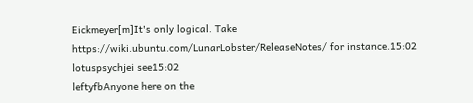Eickmeyer[m]It's only logical. Take https://wiki.ubuntu.com/LunarLobster/ReleaseNotes/ for instance.15:02
lotuspsychjei see15:02
leftyfbAnyone here on the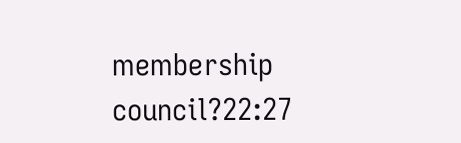membership council?22:27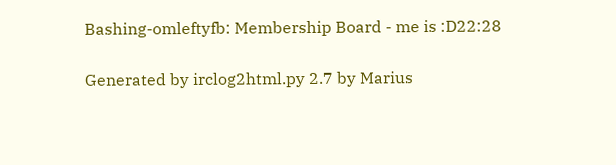Bashing-omleftyfb: Membership Board - me is :D22:28

Generated by irclog2html.py 2.7 by Marius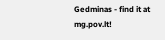Gedminas - find it at mg.pov.lt!